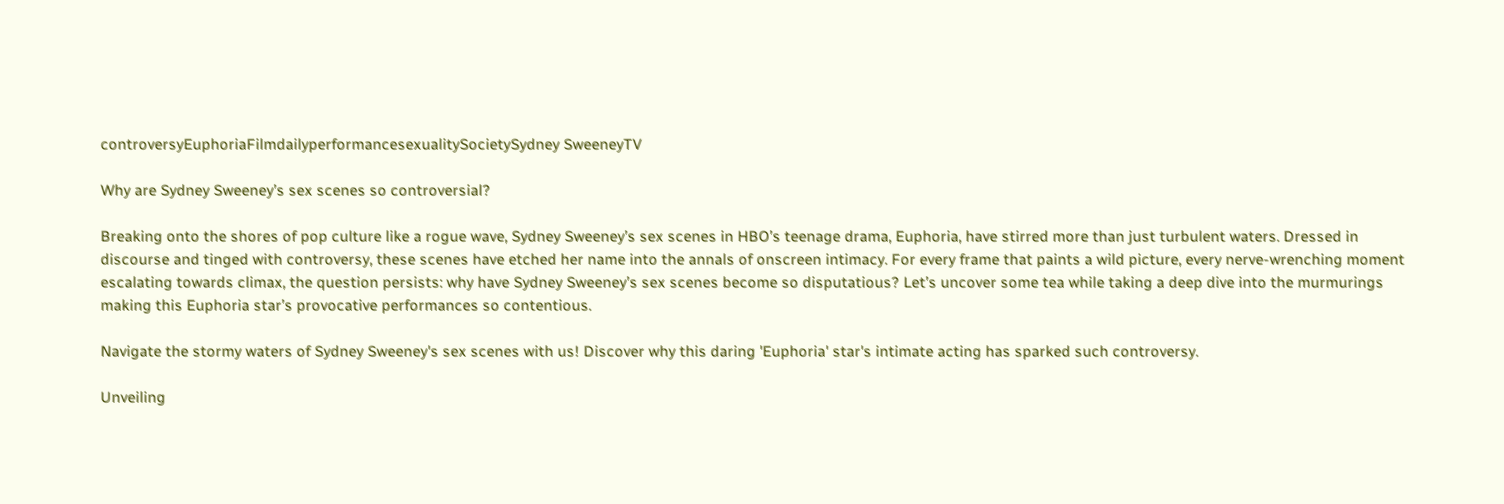controversyEuphoriaFilmdailyperformancesexualitySocietySydney SweeneyTV

Why are Sydney Sweeney’s sex scenes so controversial?

Breaking onto the shores of pop culture like a rogue wave, Sydney Sweeney’s sex scenes in HBO’s teenage drama, Euphoria, have stirred more than just turbulent waters. Dressed in discourse and tinged with controversy, these scenes have etched her name into the annals of onscreen intimacy. For every frame that paints a wild picture, every nerve-wrenching moment escalating towards climax, the question persists: why have Sydney Sweeney’s sex scenes become so disputatious? Let’s uncover some tea while taking a deep dive into the murmurings making this Euphoria star’s provocative performances so contentious.

Navigate the stormy waters of Sydney Sweeney's sex scenes with us! Discover why this daring 'Euphoria' star's intimate acting has sparked such controversy.

Unveiling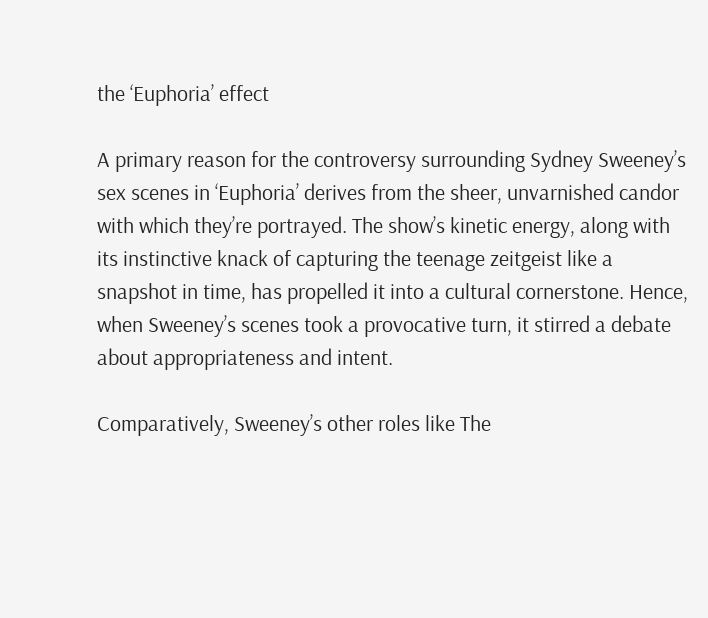the ‘Euphoria’ effect

A primary reason for the controversy surrounding Sydney Sweeney’s sex scenes in ‘Euphoria’ derives from the sheer, unvarnished candor with which they’re portrayed. The show’s kinetic energy, along with its instinctive knack of capturing the teenage zeitgeist like a snapshot in time, has propelled it into a cultural cornerstone. Hence, when Sweeney’s scenes took a provocative turn, it stirred a debate about appropriateness and intent.

Comparatively, Sweeney’s other roles like The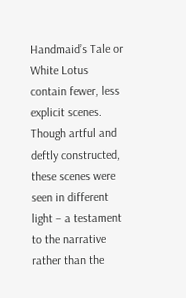Handmaid’s Tale or White Lotus contain fewer, less explicit scenes. Though artful and deftly constructed, these scenes were seen in different light – a testament to the narrative rather than the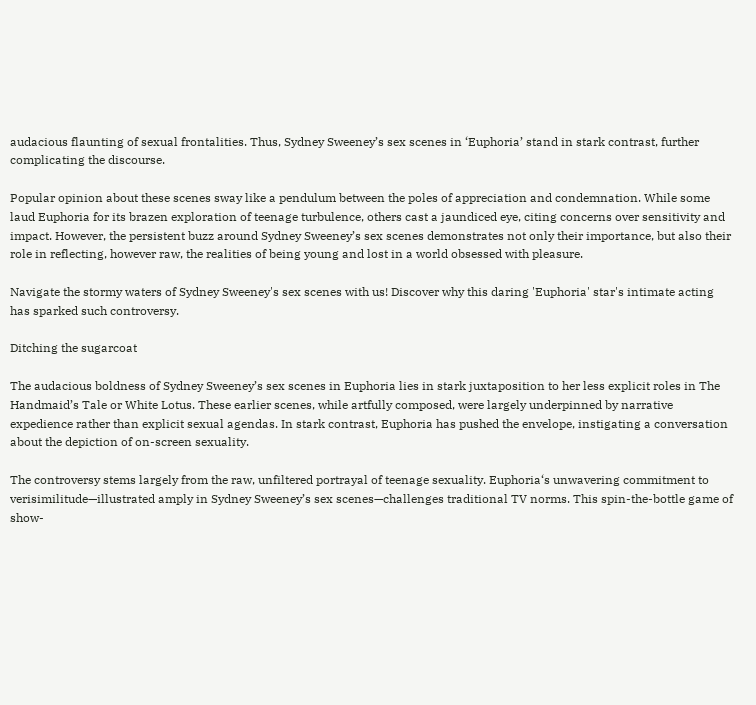audacious flaunting of sexual frontalities. Thus, Sydney Sweeney’s sex scenes in ‘Euphoria’ stand in stark contrast, further complicating the discourse.

Popular opinion about these scenes sway like a pendulum between the poles of appreciation and condemnation. While some laud Euphoria for its brazen exploration of teenage turbulence, others cast a jaundiced eye, citing concerns over sensitivity and impact. However, the persistent buzz around Sydney Sweeney’s sex scenes demonstrates not only their importance, but also their role in reflecting, however raw, the realities of being young and lost in a world obsessed with pleasure.

Navigate the stormy waters of Sydney Sweeney's sex scenes with us! Discover why this daring 'Euphoria' star's intimate acting has sparked such controversy.

Ditching the sugarcoat

The audacious boldness of Sydney Sweeney’s sex scenes in Euphoria lies in stark juxtaposition to her less explicit roles in The Handmaid’s Tale or White Lotus. These earlier scenes, while artfully composed, were largely underpinned by narrative expedience rather than explicit sexual agendas. In stark contrast, Euphoria has pushed the envelope, instigating a conversation about the depiction of on-screen sexuality.

The controversy stems largely from the raw, unfiltered portrayal of teenage sexuality. Euphoria‘s unwavering commitment to verisimilitude—illustrated amply in Sydney Sweeney’s sex scenes—challenges traditional TV norms. This spin-the-bottle game of show-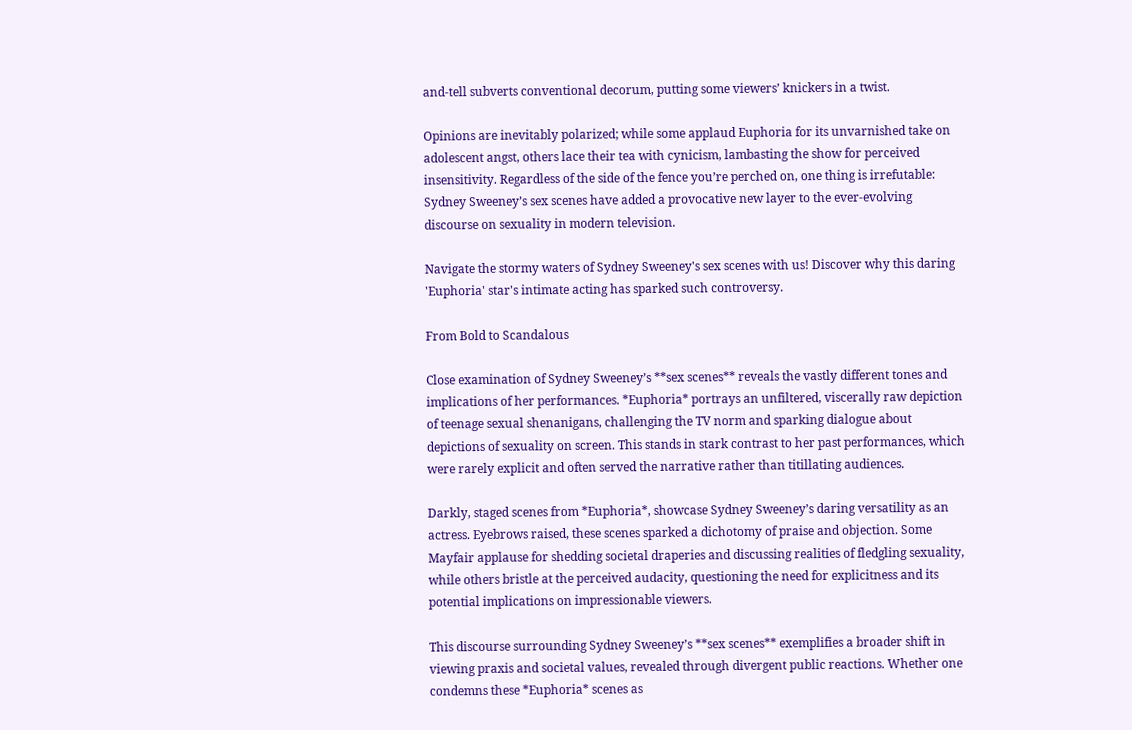and-tell subverts conventional decorum, putting some viewers’ knickers in a twist.

Opinions are inevitably polarized; while some applaud Euphoria for its unvarnished take on adolescent angst, others lace their tea with cynicism, lambasting the show for perceived insensitivity. Regardless of the side of the fence you’re perched on, one thing is irrefutable: Sydney Sweeney’s sex scenes have added a provocative new layer to the ever-evolving discourse on sexuality in modern television.

Navigate the stormy waters of Sydney Sweeney's sex scenes with us! Discover why this daring 'Euphoria' star's intimate acting has sparked such controversy.

From Bold to Scandalous

Close examination of Sydney Sweeney’s **sex scenes** reveals the vastly different tones and implications of her performances. *Euphoria* portrays an unfiltered, viscerally raw depiction of teenage sexual shenanigans, challenging the TV norm and sparking dialogue about depictions of sexuality on screen. This stands in stark contrast to her past performances, which were rarely explicit and often served the narrative rather than titillating audiences.

Darkly, staged scenes from *Euphoria*, showcase Sydney Sweeney’s daring versatility as an actress. Eyebrows raised, these scenes sparked a dichotomy of praise and objection. Some Mayfair applause for shedding societal draperies and discussing realities of fledgling sexuality, while others bristle at the perceived audacity, questioning the need for explicitness and its potential implications on impressionable viewers.

This discourse surrounding Sydney Sweeney’s **sex scenes** exemplifies a broader shift in viewing praxis and societal values, revealed through divergent public reactions. Whether one condemns these *Euphoria* scenes as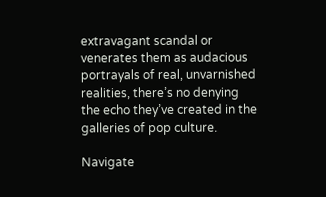extravagant scandal or venerates them as audacious portrayals of real, unvarnished realities, there’s no denying the echo they’ve created in the galleries of pop culture.

Navigate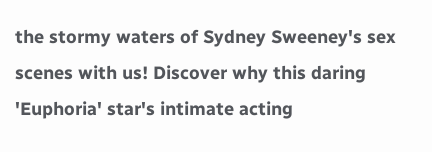the stormy waters of Sydney Sweeney's sex scenes with us! Discover why this daring 'Euphoria' star's intimate acting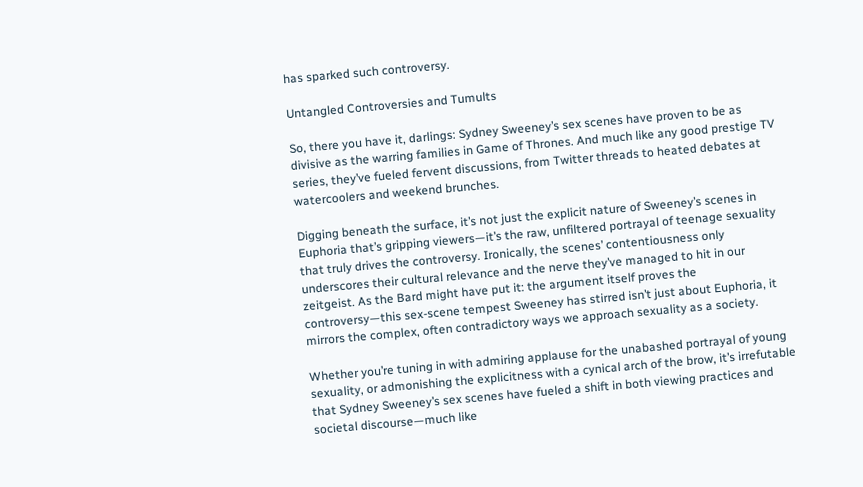has sparked such controversy.

Untangled Controversies and Tumults

So, there you have it, darlings: Sydney Sweeney’s sex scenes have proven to be as divisive as the warring families in Game of Thrones. And much like any good prestige TV series, they’ve fueled fervent discussions, from Twitter threads to heated debates at watercoolers and weekend brunches.

Digging beneath the surface, it’s not just the explicit nature of Sweeney’s scenes in Euphoria that’s gripping viewers—it’s the raw, unfiltered portrayal of teenage sexuality that truly drives the controversy. Ironically, the scenes’ contentiousness only underscores their cultural relevance and the nerve they’ve managed to hit in our zeitgeist. As the Bard might have put it: the argument itself proves the controversy—this sex-scene tempest Sweeney has stirred isn’t just about Euphoria, it mirrors the complex, often contradictory ways we approach sexuality as a society.

Whether you’re tuning in with admiring applause for the unabashed portrayal of young sexuality, or admonishing the explicitness with a cynical arch of the brow, it’s irrefutable that Sydney Sweeney’s sex scenes have fueled a shift in both viewing practices and societal discourse—much like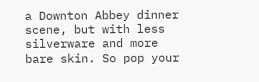a Downton Abbey dinner scene, but with less silverware and more bare skin. So pop your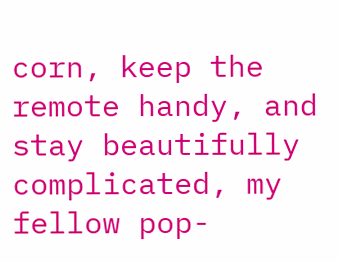corn, keep the remote handy, and stay beautifully complicated, my fellow pop-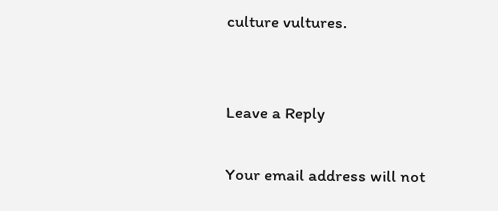culture vultures.


Leave a Reply

Your email address will not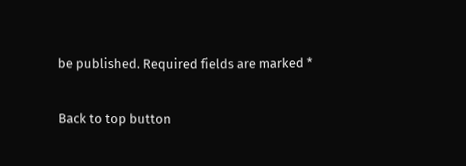be published. Required fields are marked *

Back to top button